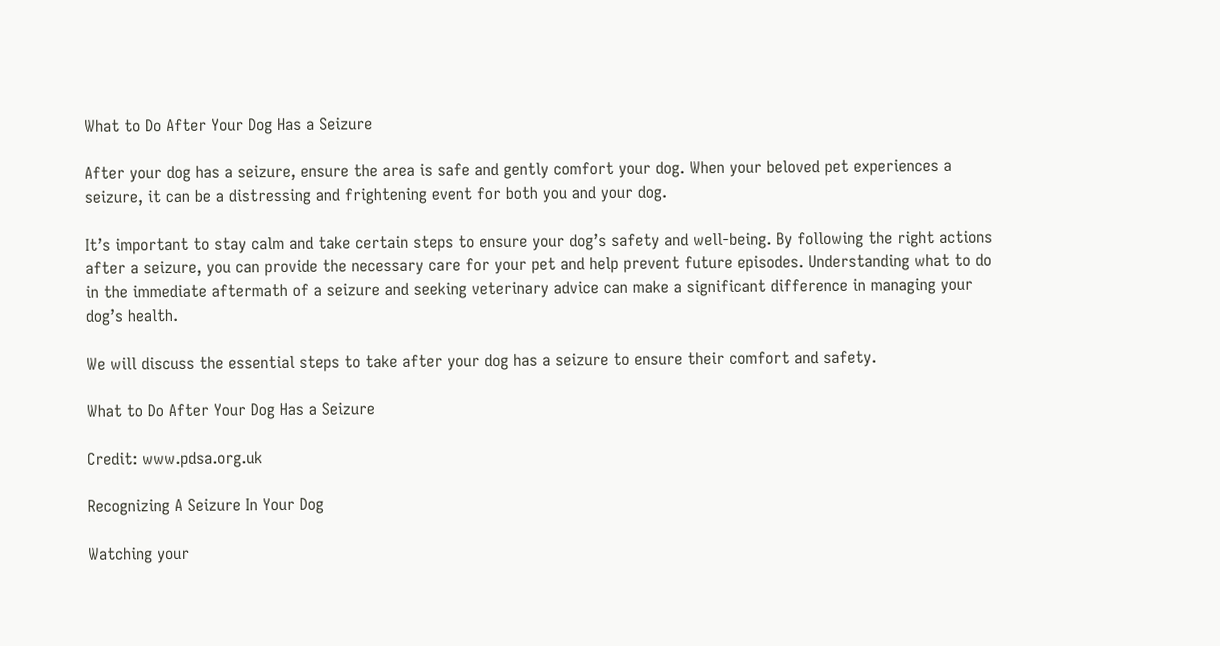What to Do After Your Dog Has a Seizure

After your dog has a seizure, ensure the area is safe and gently comfort your dog. When your beloved pet experiences a seizure, it can be a distressing and frightening event for both you and your dog.

It’s important to stay calm and take certain steps to ensure your dog’s safety and well-being. By following the right actions after a seizure, you can provide the necessary care for your pet and help prevent future episodes. Understanding what to do in the immediate aftermath of a seizure and seeking veterinary advice can make a significant difference in managing your dog’s health.

We will discuss the essential steps to take after your dog has a seizure to ensure their comfort and safety.

What to Do After Your Dog Has a Seizure

Credit: www.pdsa.org.uk

Recognizing A Seizure In Your Dog

Watching your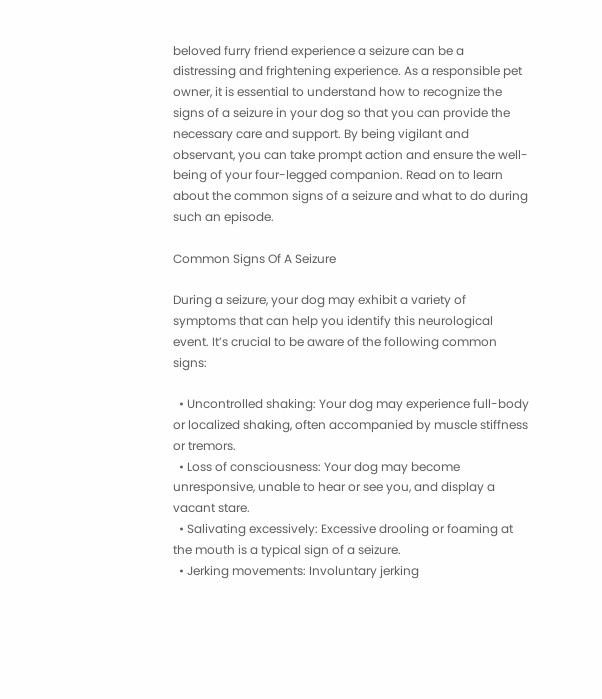beloved furry friend experience a seizure can be a distressing and frightening experience. As a responsible pet owner, it is essential to understand how to recognize the signs of a seizure in your dog so that you can provide the necessary care and support. By being vigilant and observant, you can take prompt action and ensure the well-being of your four-legged companion. Read on to learn about the common signs of a seizure and what to do during such an episode.

Common Signs Of A Seizure

During a seizure, your dog may exhibit a variety of symptoms that can help you identify this neurological event. It’s crucial to be aware of the following common signs:

  • Uncontrolled shaking: Your dog may experience full-body or localized shaking, often accompanied by muscle stiffness or tremors.
  • Loss of consciousness: Your dog may become unresponsive, unable to hear or see you, and display a vacant stare.
  • Salivating excessively: Excessive drooling or foaming at the mouth is a typical sign of a seizure.
  • Jerking movements: Involuntary jerking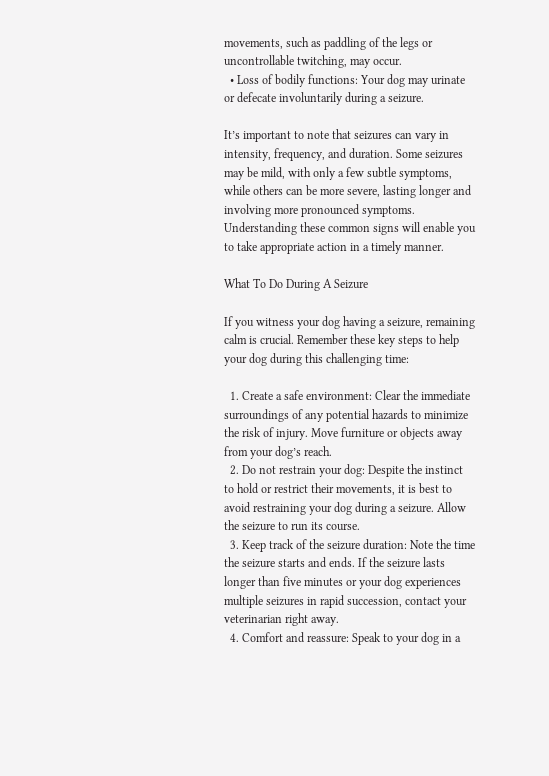movements, such as paddling of the legs or uncontrollable twitching, may occur.
  • Loss of bodily functions: Your dog may urinate or defecate involuntarily during a seizure.

It’s important to note that seizures can vary in intensity, frequency, and duration. Some seizures may be mild, with only a few subtle symptoms, while others can be more severe, lasting longer and involving more pronounced symptoms. Understanding these common signs will enable you to take appropriate action in a timely manner.

What To Do During A Seizure

If you witness your dog having a seizure, remaining calm is crucial. Remember these key steps to help your dog during this challenging time:

  1. Create a safe environment: Clear the immediate surroundings of any potential hazards to minimize the risk of injury. Move furniture or objects away from your dog’s reach.
  2. Do not restrain your dog: Despite the instinct to hold or restrict their movements, it is best to avoid restraining your dog during a seizure. Allow the seizure to run its course.
  3. Keep track of the seizure duration: Note the time the seizure starts and ends. If the seizure lasts longer than five minutes or your dog experiences multiple seizures in rapid succession, contact your veterinarian right away.
  4. Comfort and reassure: Speak to your dog in a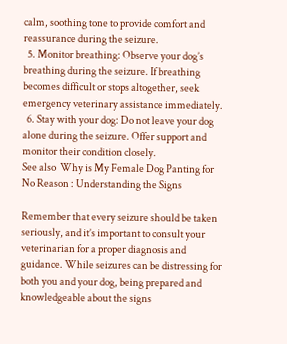calm, soothing tone to provide comfort and reassurance during the seizure.
  5. Monitor breathing: Observe your dog’s breathing during the seizure. If breathing becomes difficult or stops altogether, seek emergency veterinary assistance immediately.
  6. Stay with your dog: Do not leave your dog alone during the seizure. Offer support and monitor their condition closely.
See also  Why is My Female Dog Panting for No Reason : Understanding the Signs

Remember that every seizure should be taken seriously, and it’s important to consult your veterinarian for a proper diagnosis and guidance. While seizures can be distressing for both you and your dog, being prepared and knowledgeable about the signs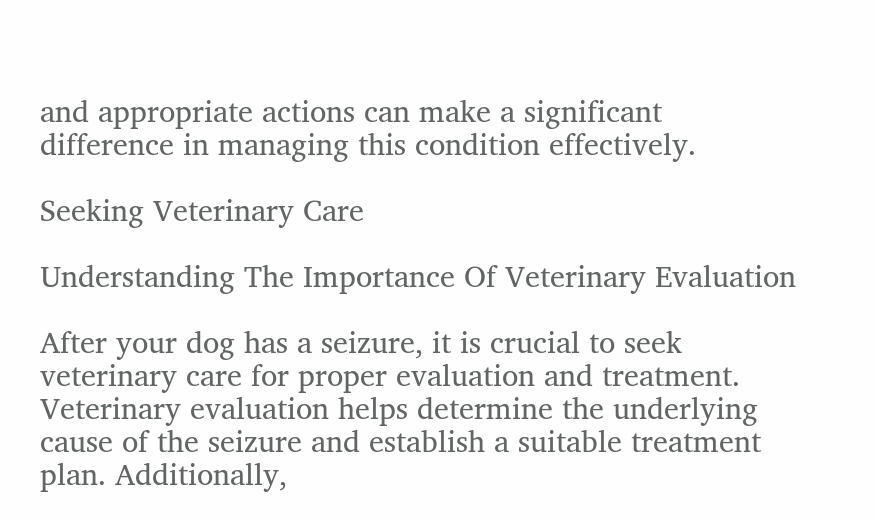and appropriate actions can make a significant difference in managing this condition effectively.

Seeking Veterinary Care

Understanding The Importance Of Veterinary Evaluation

After your dog has a seizure, it is crucial to seek veterinary care for proper evaluation and treatment. Veterinary evaluation helps determine the underlying cause of the seizure and establish a suitable treatment plan. Additionally,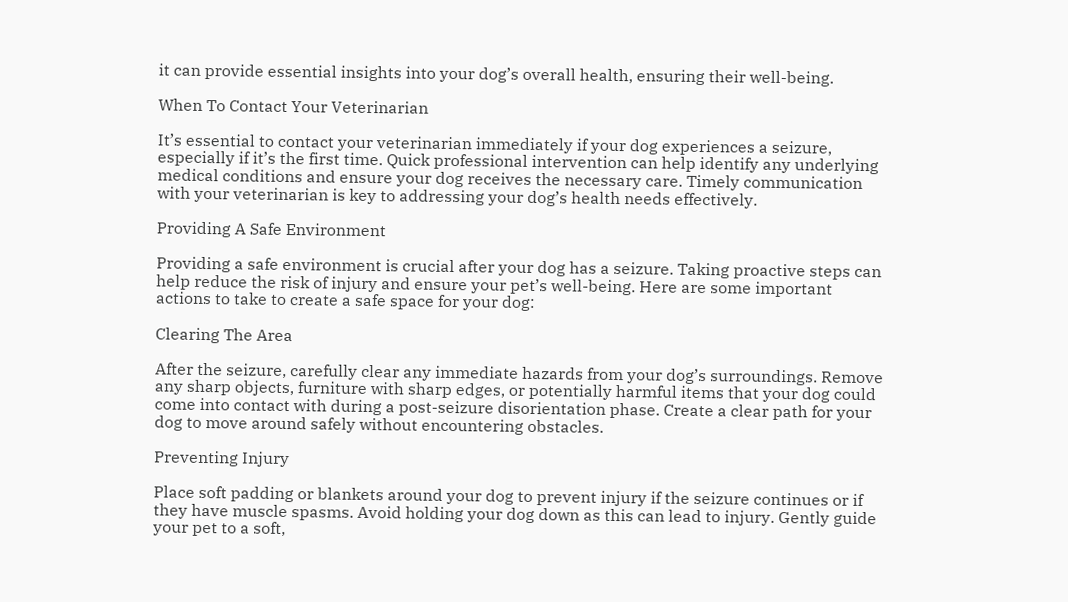it can provide essential insights into your dog’s overall health, ensuring their well-being.

When To Contact Your Veterinarian

It’s essential to contact your veterinarian immediately if your dog experiences a seizure, especially if it’s the first time. Quick professional intervention can help identify any underlying medical conditions and ensure your dog receives the necessary care. Timely communication with your veterinarian is key to addressing your dog’s health needs effectively.

Providing A Safe Environment

Providing a safe environment is crucial after your dog has a seizure. Taking proactive steps can help reduce the risk of injury and ensure your pet’s well-being. Here are some important actions to take to create a safe space for your dog:

Clearing The Area

After the seizure, carefully clear any immediate hazards from your dog’s surroundings. Remove any sharp objects, furniture with sharp edges, or potentially harmful items that your dog could come into contact with during a post-seizure disorientation phase. Create a clear path for your dog to move around safely without encountering obstacles.

Preventing Injury

Place soft padding or blankets around your dog to prevent injury if the seizure continues or if they have muscle spasms. Avoid holding your dog down as this can lead to injury. Gently guide your pet to a soft,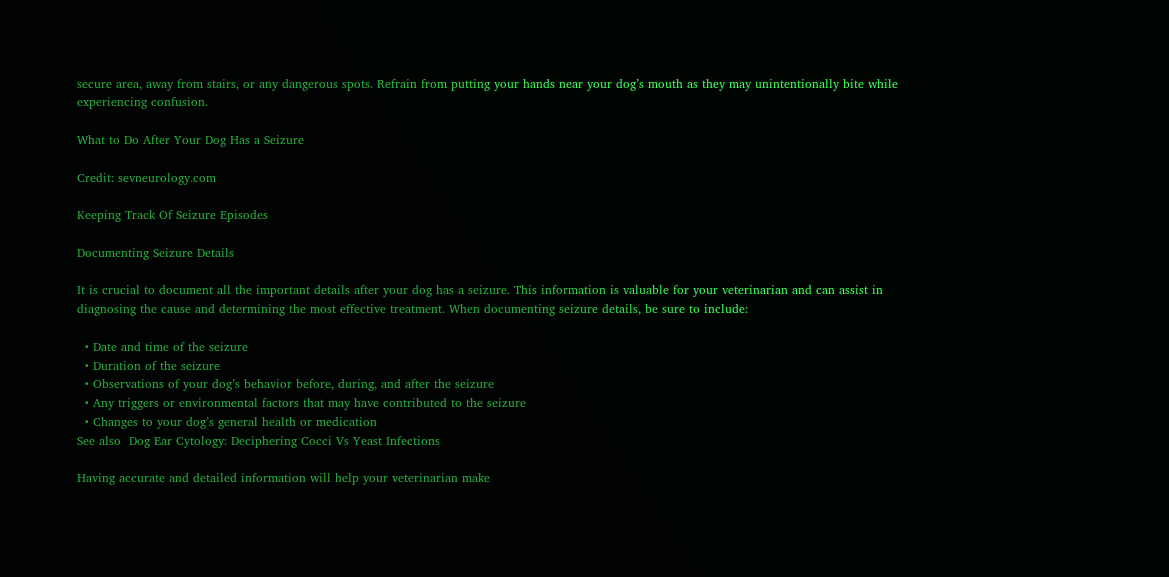secure area, away from stairs, or any dangerous spots. Refrain from putting your hands near your dog’s mouth as they may unintentionally bite while experiencing confusion.

What to Do After Your Dog Has a Seizure

Credit: sevneurology.com

Keeping Track Of Seizure Episodes

Documenting Seizure Details

It is crucial to document all the important details after your dog has a seizure. This information is valuable for your veterinarian and can assist in diagnosing the cause and determining the most effective treatment. When documenting seizure details, be sure to include:

  • Date and time of the seizure
  • Duration of the seizure
  • Observations of your dog’s behavior before, during, and after the seizure
  • Any triggers or environmental factors that may have contributed to the seizure
  • Changes to your dog’s general health or medication
See also  Dog Ear Cytology: Deciphering Cocci Vs Yeast Infections

Having accurate and detailed information will help your veterinarian make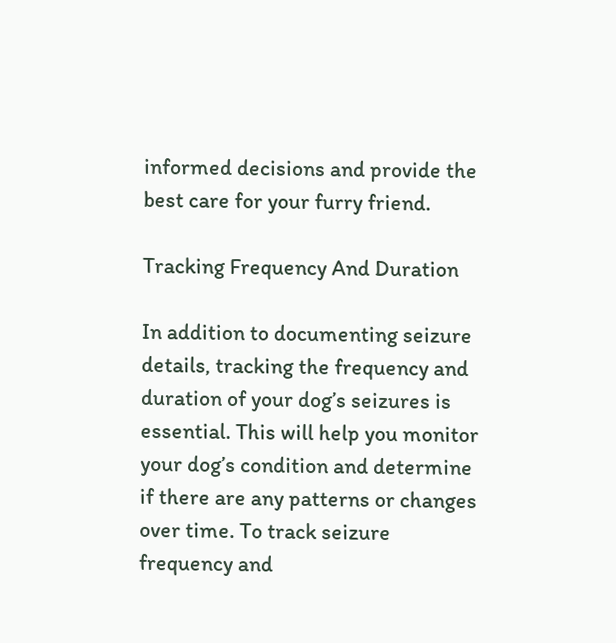informed decisions and provide the best care for your furry friend.

Tracking Frequency And Duration

In addition to documenting seizure details, tracking the frequency and duration of your dog’s seizures is essential. This will help you monitor your dog’s condition and determine if there are any patterns or changes over time. To track seizure frequency and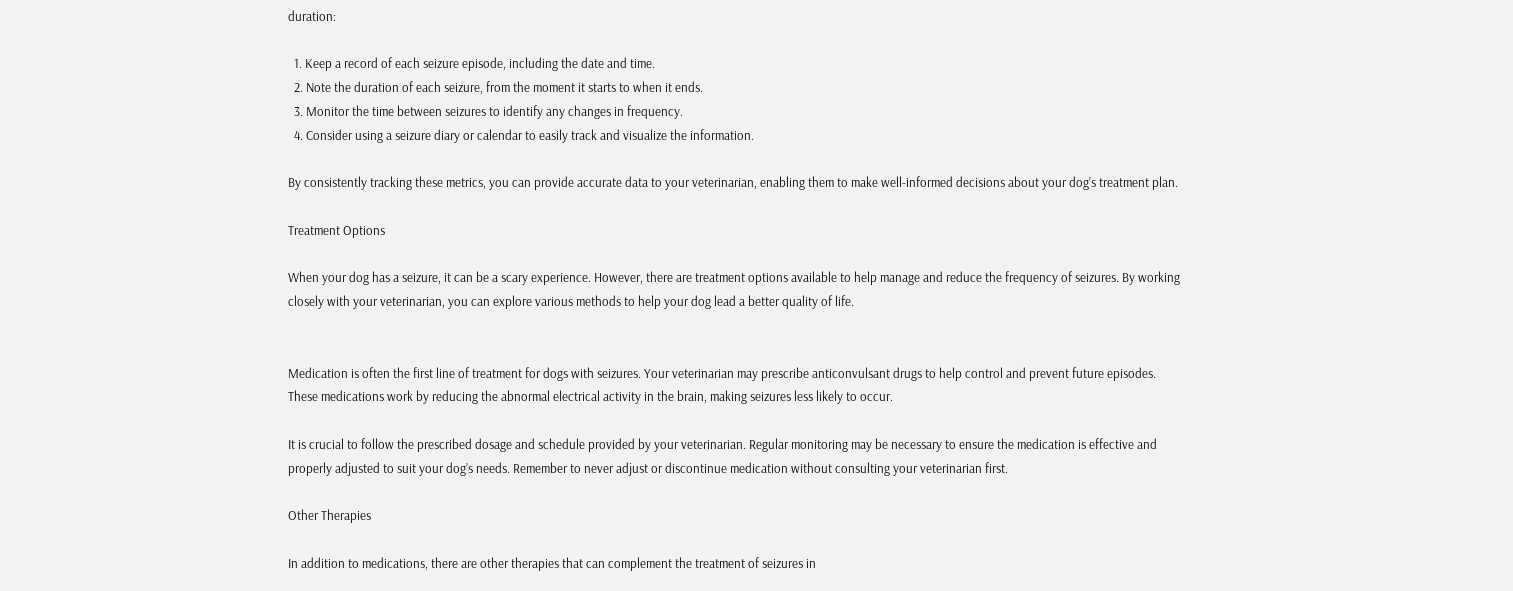duration:

  1. Keep a record of each seizure episode, including the date and time.
  2. Note the duration of each seizure, from the moment it starts to when it ends.
  3. Monitor the time between seizures to identify any changes in frequency.
  4. Consider using a seizure diary or calendar to easily track and visualize the information.

By consistently tracking these metrics, you can provide accurate data to your veterinarian, enabling them to make well-informed decisions about your dog’s treatment plan.

Treatment Options

When your dog has a seizure, it can be a scary experience. However, there are treatment options available to help manage and reduce the frequency of seizures. By working closely with your veterinarian, you can explore various methods to help your dog lead a better quality of life.


Medication is often the first line of treatment for dogs with seizures. Your veterinarian may prescribe anticonvulsant drugs to help control and prevent future episodes. These medications work by reducing the abnormal electrical activity in the brain, making seizures less likely to occur.

It is crucial to follow the prescribed dosage and schedule provided by your veterinarian. Regular monitoring may be necessary to ensure the medication is effective and properly adjusted to suit your dog’s needs. Remember to never adjust or discontinue medication without consulting your veterinarian first.

Other Therapies

In addition to medications, there are other therapies that can complement the treatment of seizures in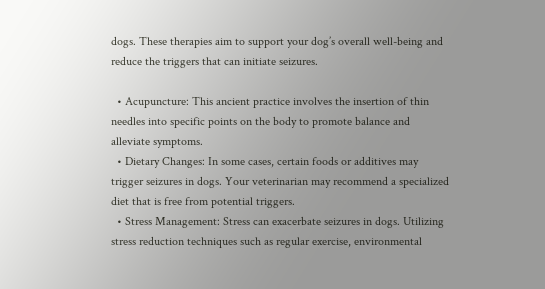dogs. These therapies aim to support your dog’s overall well-being and reduce the triggers that can initiate seizures.

  • Acupuncture: This ancient practice involves the insertion of thin needles into specific points on the body to promote balance and alleviate symptoms.
  • Dietary Changes: In some cases, certain foods or additives may trigger seizures in dogs. Your veterinarian may recommend a specialized diet that is free from potential triggers.
  • Stress Management: Stress can exacerbate seizures in dogs. Utilizing stress reduction techniques such as regular exercise, environmental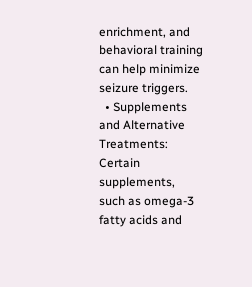enrichment, and behavioral training can help minimize seizure triggers.
  • Supplements and Alternative Treatments: Certain supplements, such as omega-3 fatty acids and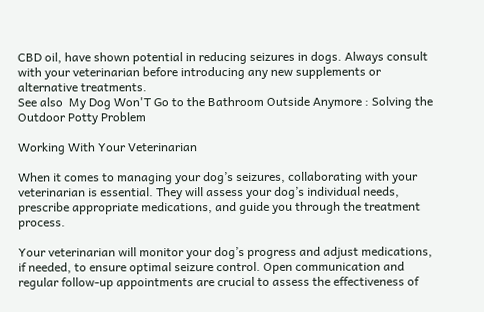CBD oil, have shown potential in reducing seizures in dogs. Always consult with your veterinarian before introducing any new supplements or alternative treatments.
See also  My Dog Won'T Go to the Bathroom Outside Anymore : Solving the Outdoor Potty Problem

Working With Your Veterinarian

When it comes to managing your dog’s seizures, collaborating with your veterinarian is essential. They will assess your dog’s individual needs, prescribe appropriate medications, and guide you through the treatment process.

Your veterinarian will monitor your dog’s progress and adjust medications, if needed, to ensure optimal seizure control. Open communication and regular follow-up appointments are crucial to assess the effectiveness of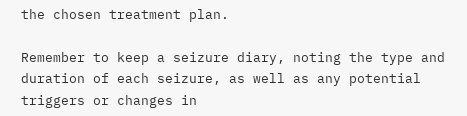the chosen treatment plan.

Remember to keep a seizure diary, noting the type and duration of each seizure, as well as any potential triggers or changes in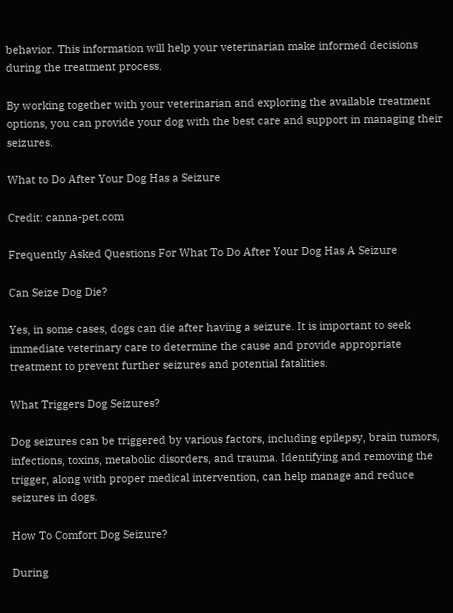behavior. This information will help your veterinarian make informed decisions during the treatment process.

By working together with your veterinarian and exploring the available treatment options, you can provide your dog with the best care and support in managing their seizures.

What to Do After Your Dog Has a Seizure

Credit: canna-pet.com

Frequently Asked Questions For What To Do After Your Dog Has A Seizure

Can Seize Dog Die?

Yes, in some cases, dogs can die after having a seizure. It is important to seek immediate veterinary care to determine the cause and provide appropriate treatment to prevent further seizures and potential fatalities.

What Triggers Dog Seizures?

Dog seizures can be triggered by various factors, including epilepsy, brain tumors, infections, toxins, metabolic disorders, and trauma. Identifying and removing the trigger, along with proper medical intervention, can help manage and reduce seizures in dogs.

How To Comfort Dog Seizure?

During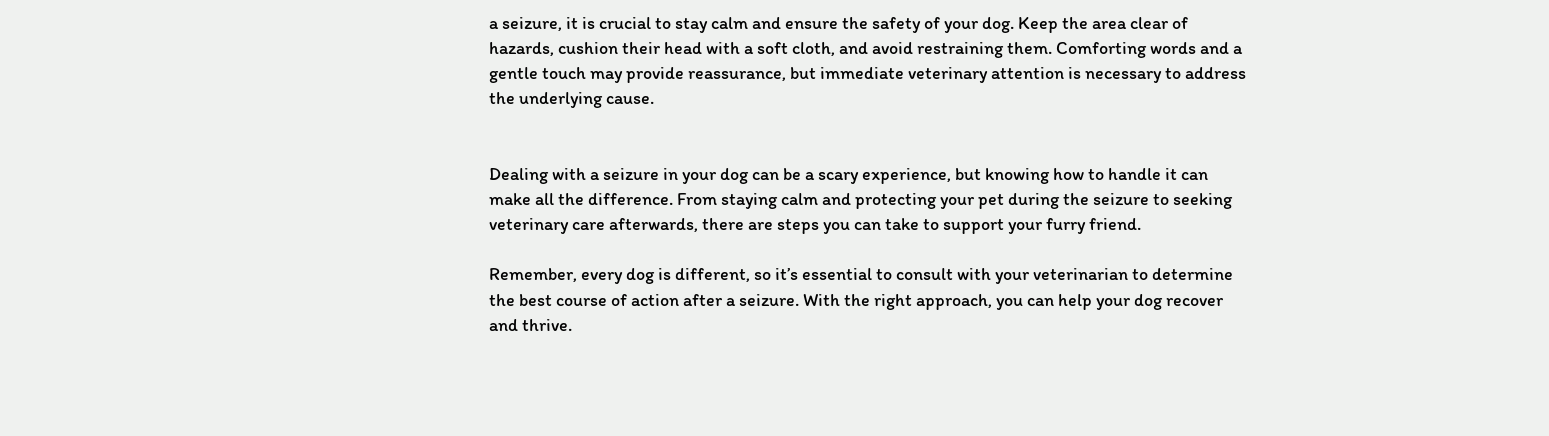a seizure, it is crucial to stay calm and ensure the safety of your dog. Keep the area clear of hazards, cushion their head with a soft cloth, and avoid restraining them. Comforting words and a gentle touch may provide reassurance, but immediate veterinary attention is necessary to address the underlying cause.


Dealing with a seizure in your dog can be a scary experience, but knowing how to handle it can make all the difference. From staying calm and protecting your pet during the seizure to seeking veterinary care afterwards, there are steps you can take to support your furry friend.

Remember, every dog is different, so it’s essential to consult with your veterinarian to determine the best course of action after a seizure. With the right approach, you can help your dog recover and thrive.